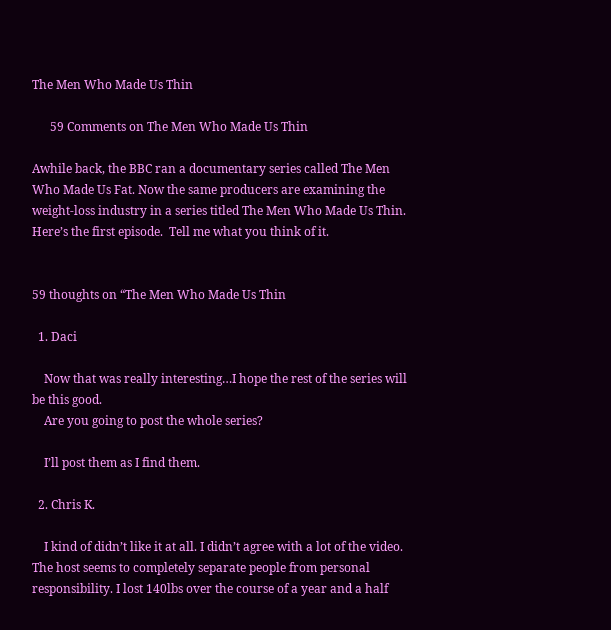The Men Who Made Us Thin

      59 Comments on The Men Who Made Us Thin

Awhile back, the BBC ran a documentary series called The Men Who Made Us Fat. Now the same producers are examining the weight-loss industry in a series titled The Men Who Made Us Thin.  Here’s the first episode.  Tell me what you think of it.


59 thoughts on “The Men Who Made Us Thin

  1. Daci

    Now that was really interesting…I hope the rest of the series will be this good.
    Are you going to post the whole series?

    I’ll post them as I find them.

  2. Chris K.

    I kind of didn’t like it at all. I didn’t agree with a lot of the video. The host seems to completely separate people from personal responsibility. I lost 140lbs over the course of a year and a half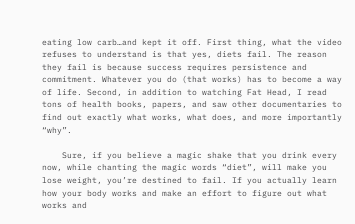eating low carb…and kept it off. First thing, what the video refuses to understand is that yes, diets fail. The reason they fail is because success requires persistence and commitment. Whatever you do (that works) has to become a way of life. Second, in addition to watching Fat Head, I read tons of health books, papers, and saw other documentaries to find out exactly what works, what does, and more importantly “why”.

    Sure, if you believe a magic shake that you drink every now, while chanting the magic words “diet”, will make you lose weight, you’re destined to fail. If you actually learn how your body works and make an effort to figure out what works and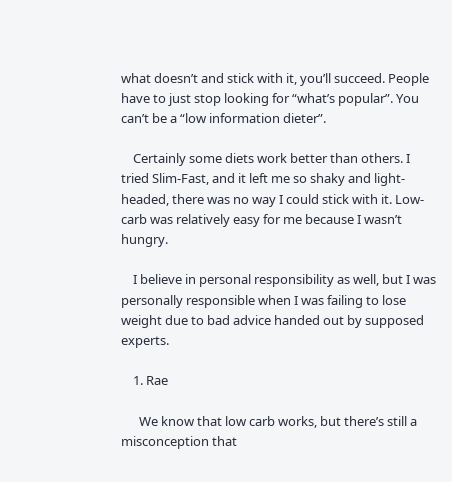what doesn’t and stick with it, you’ll succeed. People have to just stop looking for “what’s popular”. You can’t be a “low information dieter”.

    Certainly some diets work better than others. I tried Slim-Fast, and it left me so shaky and light-headed, there was no way I could stick with it. Low-carb was relatively easy for me because I wasn’t hungry.

    I believe in personal responsibility as well, but I was personally responsible when I was failing to lose weight due to bad advice handed out by supposed experts.

    1. Rae

      We know that low carb works, but there’s still a misconception that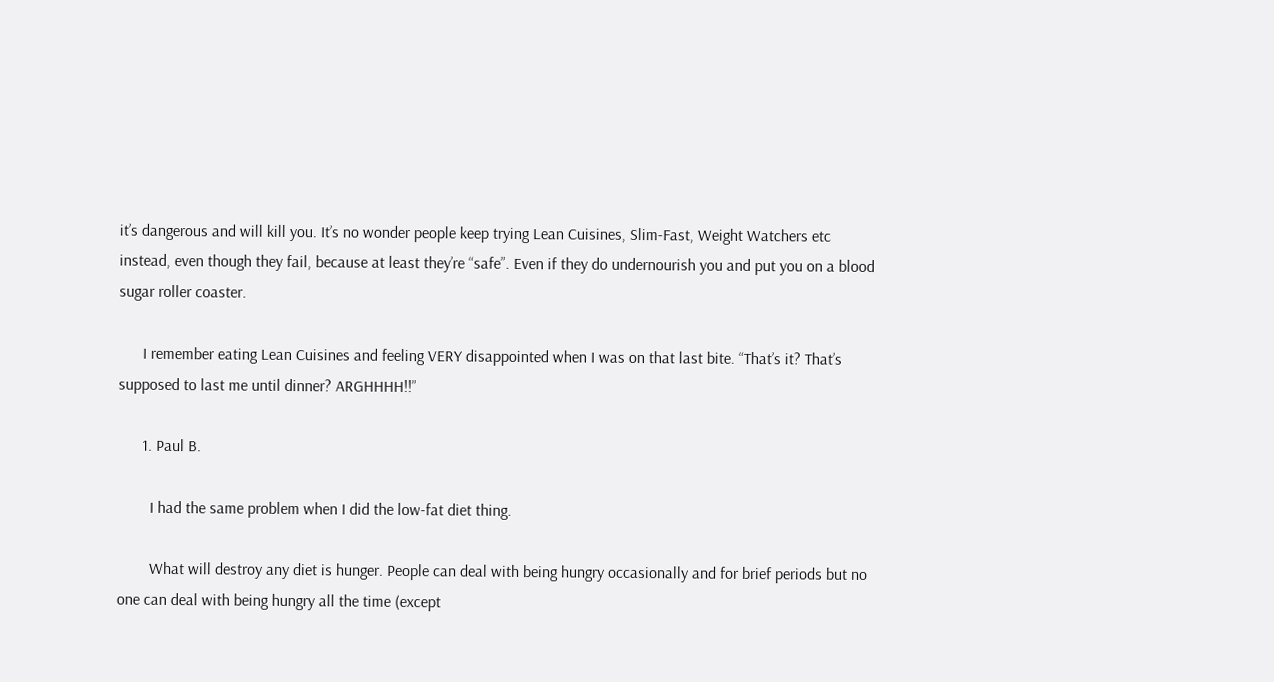it’s dangerous and will kill you. It’s no wonder people keep trying Lean Cuisines, Slim-Fast, Weight Watchers etc instead, even though they fail, because at least they’re “safe”. Even if they do undernourish you and put you on a blood sugar roller coaster.

      I remember eating Lean Cuisines and feeling VERY disappointed when I was on that last bite. “That’s it? That’s supposed to last me until dinner? ARGHHHH!!”

      1. Paul B.

        I had the same problem when I did the low-fat diet thing.

        What will destroy any diet is hunger. People can deal with being hungry occasionally and for brief periods but no one can deal with being hungry all the time (except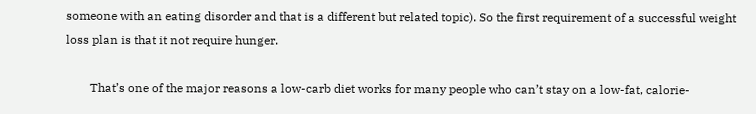someone with an eating disorder and that is a different but related topic). So the first requirement of a successful weight loss plan is that it not require hunger.

        That’s one of the major reasons a low-carb diet works for many people who can’t stay on a low-fat, calorie-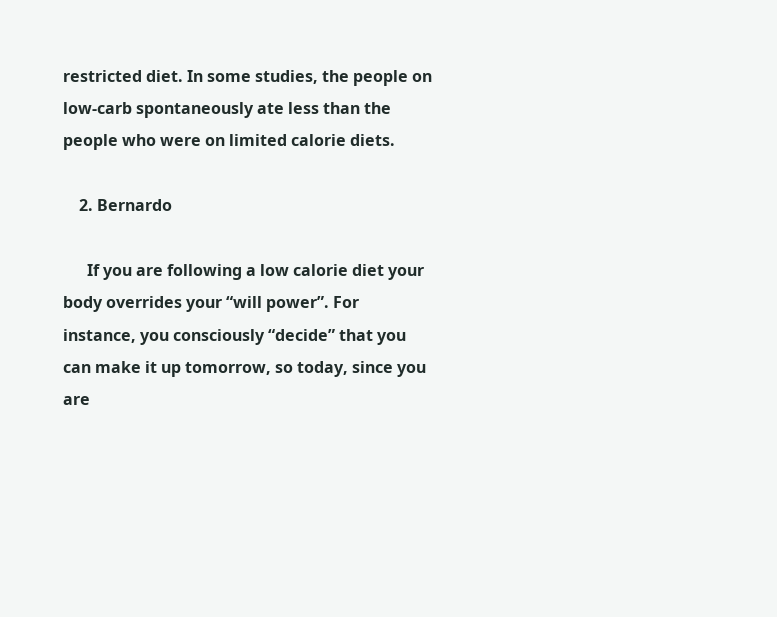restricted diet. In some studies, the people on low-carb spontaneously ate less than the people who were on limited calorie diets.

    2. Bernardo

      If you are following a low calorie diet your body overrides your “will power”. For instance, you consciously “decide” that you can make it up tomorrow, so today, since you are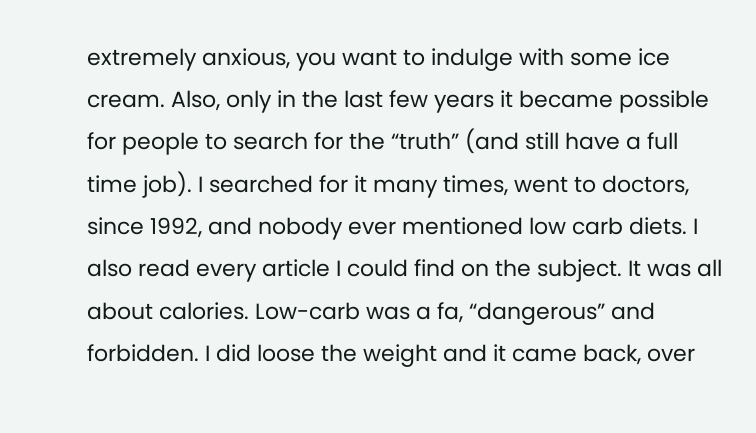extremely anxious, you want to indulge with some ice cream. Also, only in the last few years it became possible for people to search for the “truth” (and still have a full time job). I searched for it many times, went to doctors, since 1992, and nobody ever mentioned low carb diets. I also read every article I could find on the subject. It was all about calories. Low-carb was a fa, “dangerous” and forbidden. I did loose the weight and it came back, over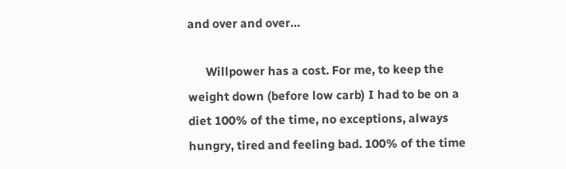and over and over…

      Willpower has a cost. For me, to keep the weight down (before low carb) I had to be on a diet 100% of the time, no exceptions, always hungry, tired and feeling bad. 100% of the time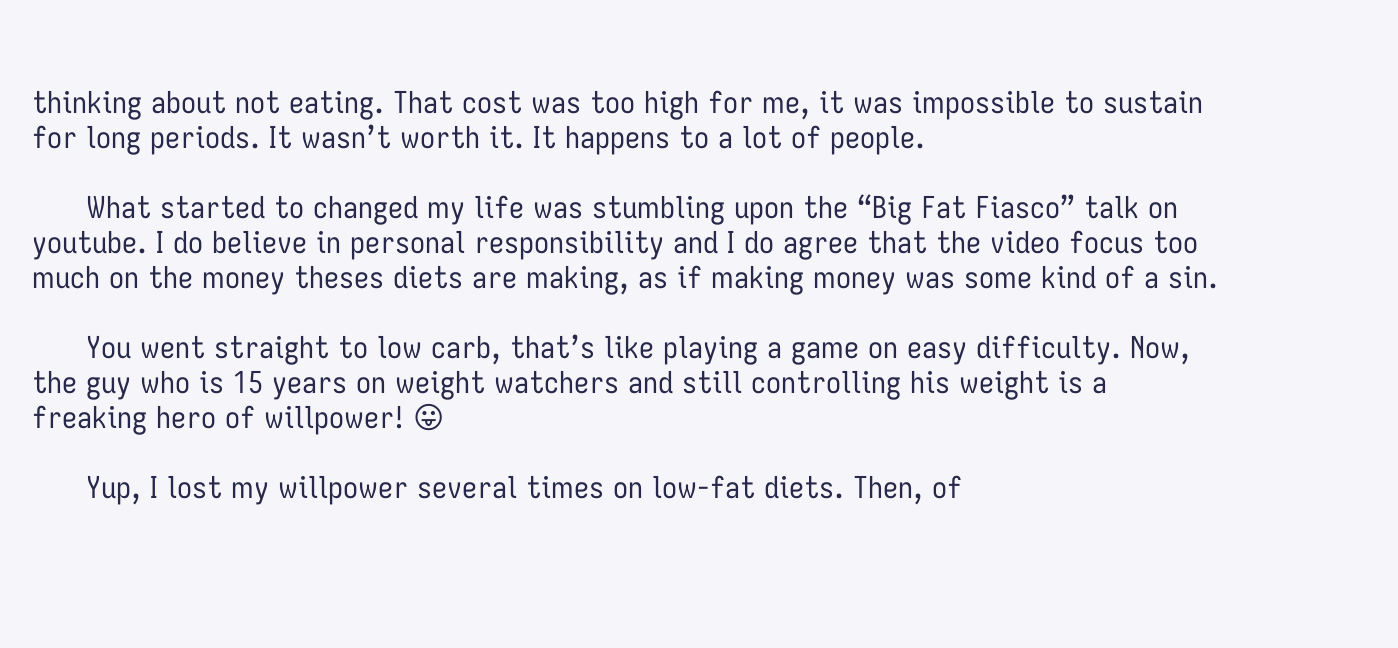thinking about not eating. That cost was too high for me, it was impossible to sustain for long periods. It wasn’t worth it. It happens to a lot of people.

      What started to changed my life was stumbling upon the “Big Fat Fiasco” talk on youtube. I do believe in personal responsibility and I do agree that the video focus too much on the money theses diets are making, as if making money was some kind of a sin.

      You went straight to low carb, that’s like playing a game on easy difficulty. Now, the guy who is 15 years on weight watchers and still controlling his weight is a freaking hero of willpower! 😛

      Yup, I lost my willpower several times on low-fat diets. Then, of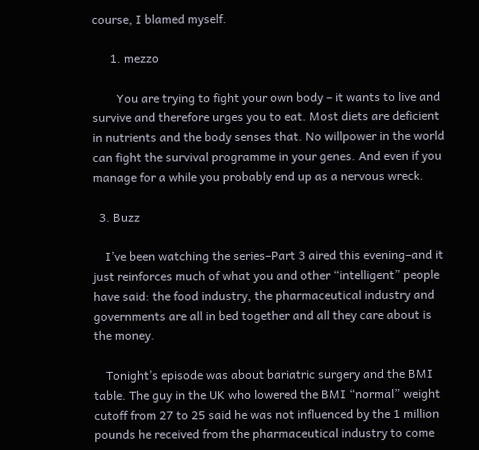course, I blamed myself.

      1. mezzo

        You are trying to fight your own body – it wants to live and survive and therefore urges you to eat. Most diets are deficient in nutrients and the body senses that. No willpower in the world can fight the survival programme in your genes. And even if you manage for a while you probably end up as a nervous wreck.

  3. Buzz

    I’ve been watching the series–Part 3 aired this evening–and it just reinforces much of what you and other “intelligent” people have said: the food industry, the pharmaceutical industry and governments are all in bed together and all they care about is the money.

    Tonight’s episode was about bariatric surgery and the BMI table. The guy in the UK who lowered the BMI “normal” weight cutoff from 27 to 25 said he was not influenced by the 1 million pounds he received from the pharmaceutical industry to come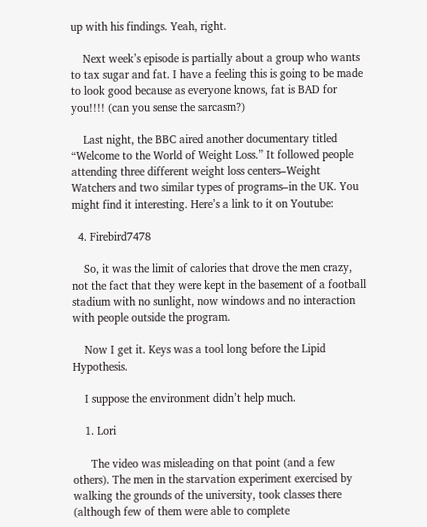up with his findings. Yeah, right.

    Next week’s episode is partially about a group who wants to tax sugar and fat. I have a feeling this is going to be made to look good because as everyone knows, fat is BAD for you!!!! (can you sense the sarcasm?)

    Last night, the BBC aired another documentary titled “Welcome to the World of Weight Loss.” It followed people attending three different weight loss centers–Weight Watchers and two similar types of programs–in the UK. You might find it interesting. Here’s a link to it on Youtube:

  4. Firebird7478

    So, it was the limit of calories that drove the men crazy, not the fact that they were kept in the basement of a football stadium with no sunlight, now windows and no interaction with people outside the program.

    Now I get it. Keys was a tool long before the Lipid Hypothesis.

    I suppose the environment didn’t help much.

    1. Lori

      The video was misleading on that point (and a few others). The men in the starvation experiment exercised by walking the grounds of the university, took classes there (although few of them were able to complete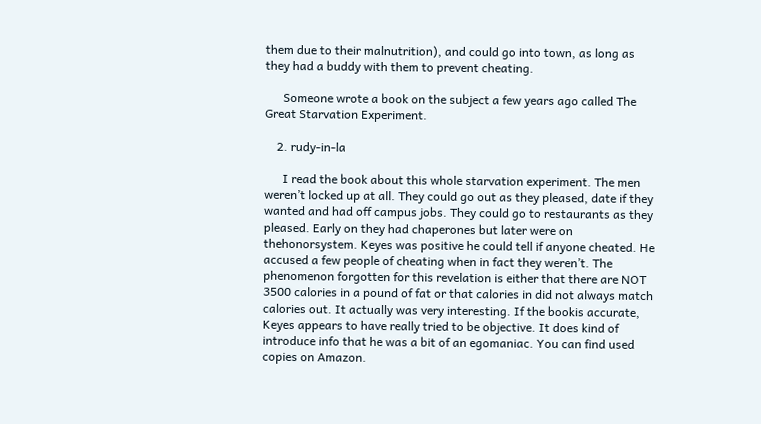them due to their malnutrition), and could go into town, as long as they had a buddy with them to prevent cheating.

      Someone wrote a book on the subject a few years ago called The Great Starvation Experiment.

    2. rudy-in-la

      I read the book about this whole starvation experiment. The men weren’t locked up at all. They could go out as they pleased, date if they wanted and had off campus jobs. They could go to restaurants as they pleased. Early on they had chaperones but later were on thehonorsystem. Keyes was positive he could tell if anyone cheated. He accused a few people of cheating when in fact they weren’t. The phenomenon forgotten for this revelation is either that there are NOT 3500 calories in a pound of fat or that calories in did not always match calories out. It actually was very interesting. If the bookis accurate, Keyes appears to have really tried to be objective. It does kind of introduce info that he was a bit of an egomaniac. You can find used copies on Amazon.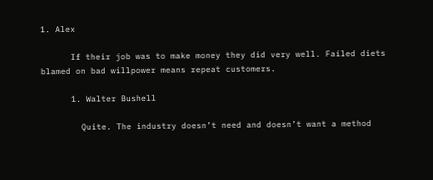1. Alex

      If their job was to make money they did very well. Failed diets blamed on bad willpower means repeat customers.

      1. Walter Bushell

        Quite. The industry doesn’t need and doesn’t want a method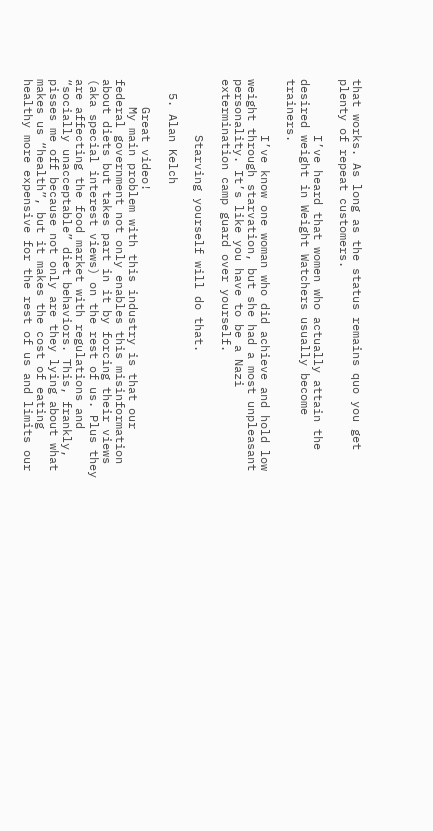that works. As long as the status remains quo you get plenty of repeat customers.

        I’ve heard that women who actually attain the desired weight in Weight Watchers usually become trainers.

        I’ve know one woman who did achieve and hold low weight through starvation, but she had a most unpleasant personality. It’s like you have to be a Nazi extermination camp guard over yourself.

        Starving yourself will do that.

  5. Alan Kelch

    Great video!
    My main problem with this industry is that our federal government not only enables this misinformation about diets but takes part in it by forcing their views (aka special interest views) on the rest of us. Plus they are affecting the food market with regulations and “socially unacceptable” diet behaviors. This, frankly, pisses me off because not only are they lying about what makes us “health”, but it makes the cost of eating healthy more expensive for the rest of us and limits our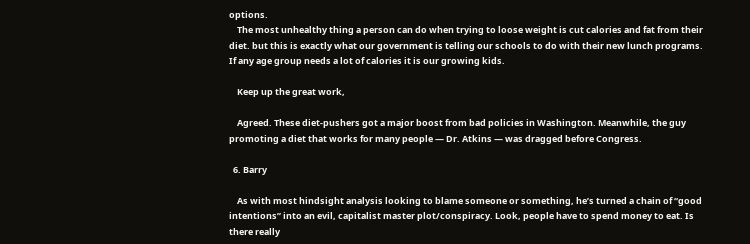options.
    The most unhealthy thing a person can do when trying to loose weight is cut calories and fat from their diet. but this is exactly what our government is telling our schools to do with their new lunch programs. If any age group needs a lot of calories it is our growing kids.

    Keep up the great work,

    Agreed. These diet-pushers got a major boost from bad policies in Washington. Meanwhile, the guy promoting a diet that works for many people — Dr. Atkins — was dragged before Congress.

  6. Barry

    As with most hindsight analysis looking to blame someone or something, he’s turned a chain of “good intentions” into an evil, capitalist master plot/conspiracy. Look, people have to spend money to eat. Is there really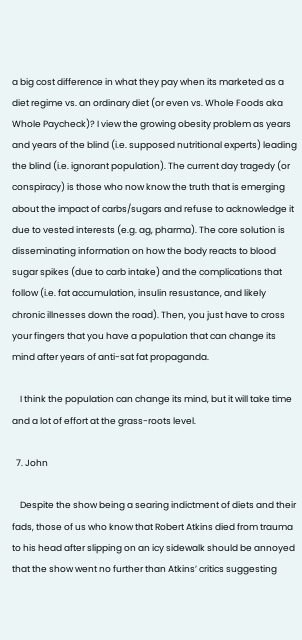a big cost difference in what they pay when its marketed as a diet regime vs. an ordinary diet (or even vs. Whole Foods aka Whole Paycheck)? I view the growing obesity problem as years and years of the blind (i.e. supposed nutritional experts) leading the blind (i.e. ignorant population). The current day tragedy (or conspiracy) is those who now know the truth that is emerging about the impact of carbs/sugars and refuse to acknowledge it due to vested interests (e.g. ag, pharma). The core solution is disseminating information on how the body reacts to blood sugar spikes (due to carb intake) and the complications that follow (i.e. fat accumulation, insulin resustance, and likely chronic illnesses down the road). Then, you just have to cross your fingers that you have a population that can change its mind after years of anti-sat fat propaganda.

    I think the population can change its mind, but it will take time and a lot of effort at the grass-roots level.

  7. John

    Despite the show being a searing indictment of diets and their fads, those of us who know that Robert Atkins died from trauma to his head after slipping on an icy sidewalk should be annoyed that the show went no further than Atkins’ critics suggesting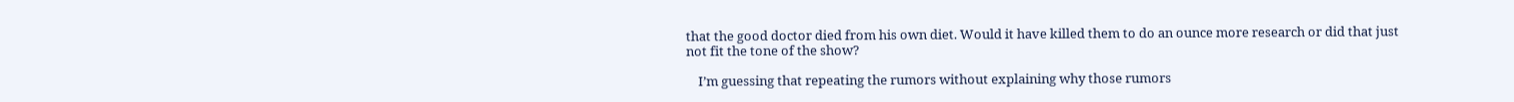that the good doctor died from his own diet. Would it have killed them to do an ounce more research or did that just not fit the tone of the show?

    I’m guessing that repeating the rumors without explaining why those rumors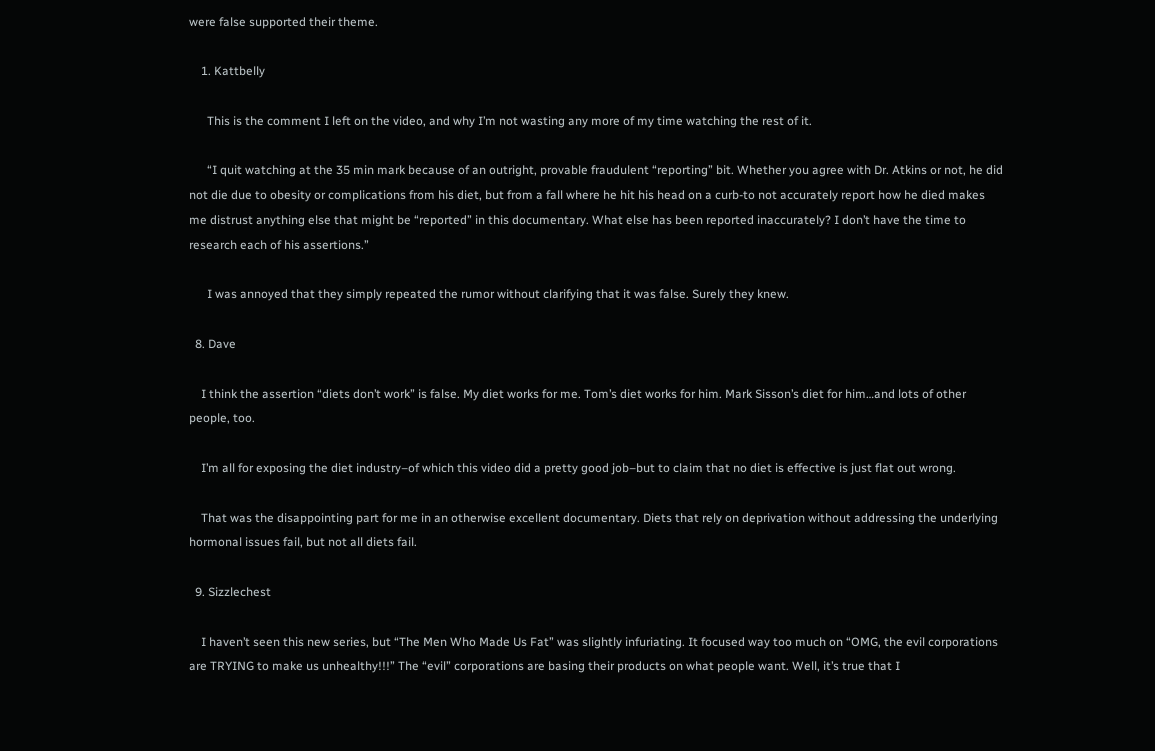were false supported their theme.

    1. Kattbelly

      This is the comment I left on the video, and why I’m not wasting any more of my time watching the rest of it.

      “I quit watching at the 35 min mark because of an outright, provable fraudulent “reporting” bit. Whether you agree with Dr. Atkins or not, he did not die due to obesity or complications from his diet, but from a fall where he hit his head on a curb-to not accurately report how he died makes me distrust anything else that might be “reported” in this documentary. What else has been reported inaccurately? I don’t have the time to research each of his assertions.”

      I was annoyed that they simply repeated the rumor without clarifying that it was false. Surely they knew.

  8. Dave

    I think the assertion “diets don’t work” is false. My diet works for me. Tom’s diet works for him. Mark Sisson’s diet for him…and lots of other people, too.

    I’m all for exposing the diet industry–of which this video did a pretty good job–but to claim that no diet is effective is just flat out wrong.

    That was the disappointing part for me in an otherwise excellent documentary. Diets that rely on deprivation without addressing the underlying hormonal issues fail, but not all diets fail.

  9. Sizzlechest

    I haven’t seen this new series, but “The Men Who Made Us Fat” was slightly infuriating. It focused way too much on “OMG, the evil corporations are TRYING to make us unhealthy!!!” The “evil” corporations are basing their products on what people want. Well, it’s true that I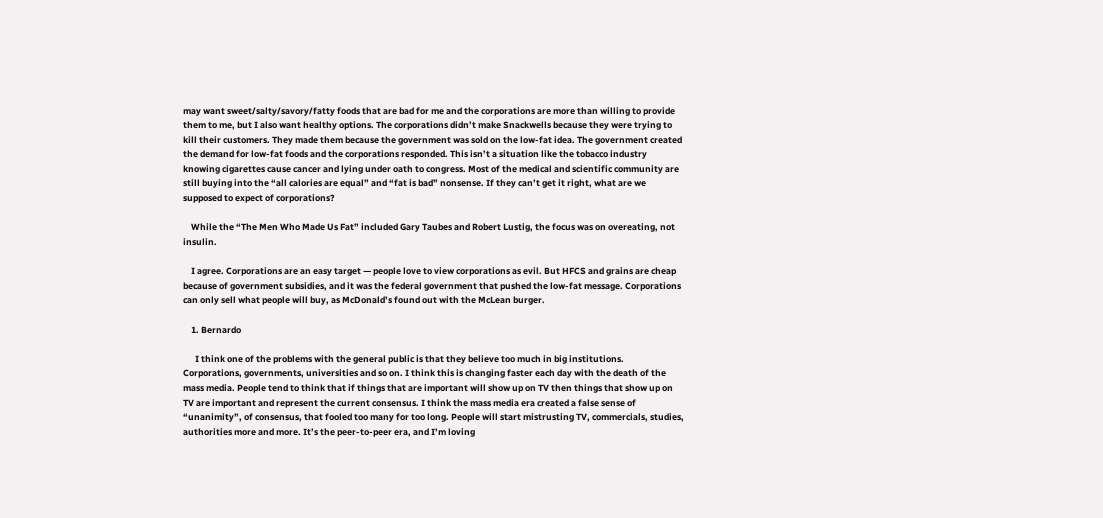may want sweet/salty/savory/fatty foods that are bad for me and the corporations are more than willing to provide them to me, but I also want healthy options. The corporations didn’t make Snackwells because they were trying to kill their customers. They made them because the government was sold on the low-fat idea. The government created the demand for low-fat foods and the corporations responded. This isn’t a situation like the tobacco industry knowing cigarettes cause cancer and lying under oath to congress. Most of the medical and scientific community are still buying into the “all calories are equal” and “fat is bad” nonsense. If they can’t get it right, what are we supposed to expect of corporations?

    While the “The Men Who Made Us Fat” included Gary Taubes and Robert Lustig, the focus was on overeating, not insulin.

    I agree. Corporations are an easy target — people love to view corporations as evil. But HFCS and grains are cheap because of government subsidies, and it was the federal government that pushed the low-fat message. Corporations can only sell what people will buy, as McDonald’s found out with the McLean burger.

    1. Bernardo

      I think one of the problems with the general public is that they believe too much in big institutions. Corporations, governments, universities and so on. I think this is changing faster each day with the death of the mass media. People tend to think that if things that are important will show up on TV then things that show up on TV are important and represent the current consensus. I think the mass media era created a false sense of “unanimity”, of consensus, that fooled too many for too long. People will start mistrusting TV, commercials, studies, authorities more and more. It’s the peer-to-peer era, and I’m loving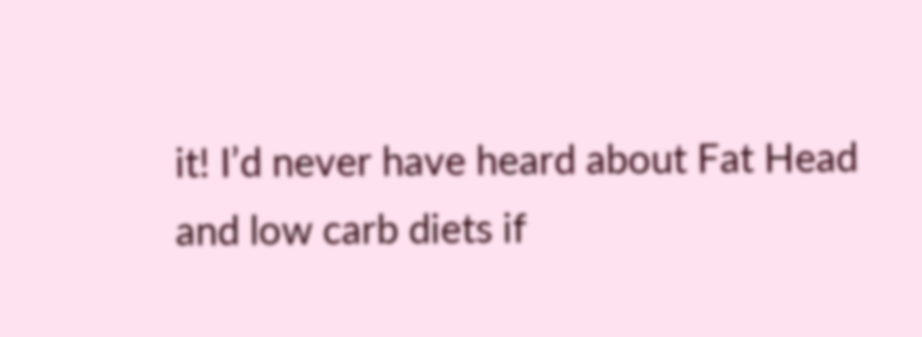it! I’d never have heard about Fat Head and low carb diets if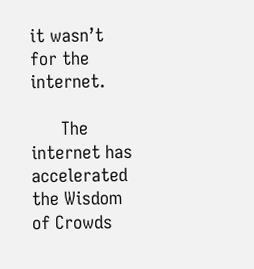it wasn’t for the internet.

      The internet has accelerated the Wisdom of Crowds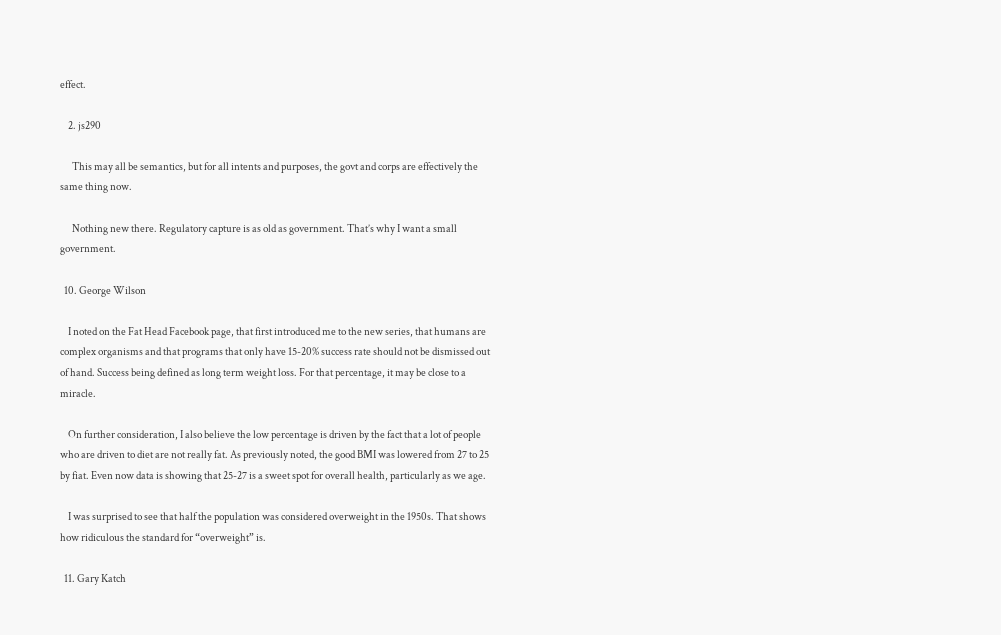effect.

    2. js290

      This may all be semantics, but for all intents and purposes, the govt and corps are effectively the same thing now.

      Nothing new there. Regulatory capture is as old as government. That’s why I want a small government.

  10. George Wilson

    I noted on the Fat Head Facebook page, that first introduced me to the new series, that humans are complex organisms and that programs that only have 15-20% success rate should not be dismissed out of hand. Success being defined as long term weight loss. For that percentage, it may be close to a miracle.

    On further consideration, I also believe the low percentage is driven by the fact that a lot of people who are driven to diet are not really fat. As previously noted, the good BMI was lowered from 27 to 25 by fiat. Even now data is showing that 25-27 is a sweet spot for overall health, particularly as we age.

    I was surprised to see that half the population was considered overweight in the 1950s. That shows how ridiculous the standard for “overweight” is.

  11. Gary Katch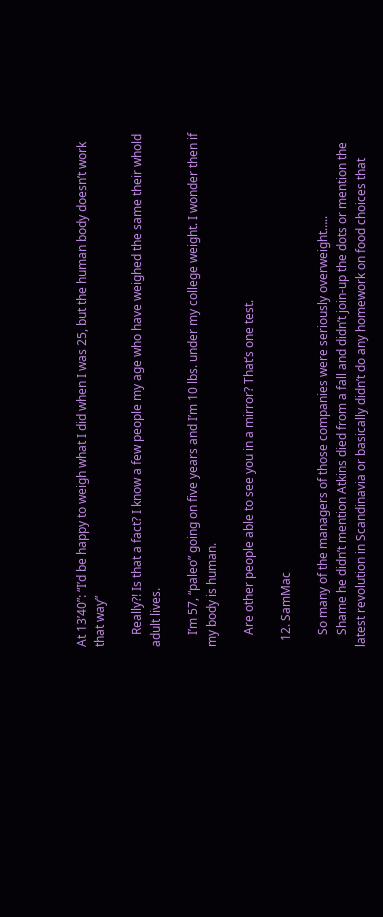At 13’40”: “I’d be happy to weigh what I did when I was 25, but the human body doesn’t work that way”

    Really?! Is that a fact? I know a few people my age who have weighed the same their whold adult lives.

    I’m 57, “paleo” going on five years and I’m 10 lbs. under my college weight. I wonder then if my body is human.

    Are other people able to see you in a mirror? That’s one test.

  12. SamMac

    So many of the managers of those companies were seriously overweight…..
    Shame he didn’t mention Atkins died from a fall and didn’t join-up the dots or mention the latest revolution in Scandinavia or basically didn’t do any homework on food choices that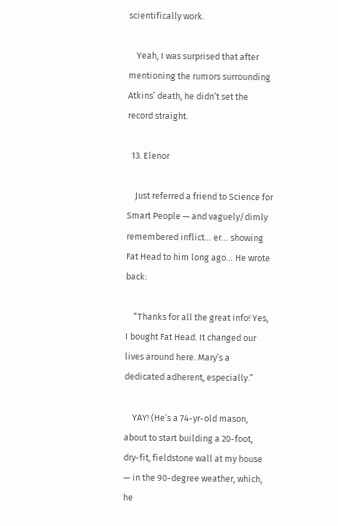scientifically work.

    Yeah, I was surprised that after mentioning the rumors surrounding Atkins’ death, he didn’t set the record straight.

  13. Elenor

    Just referred a friend to Science for Smart People — and vaguely/dimly remembered inflict… er… showing Fat Head to him long ago… He wrote back:

    “Thanks for all the great info! Yes, I bought Fat Head. It changed our lives around here. Mary’s a dedicated adherent, especially.”

    YAY! (He’s a 74-yr-old mason, about to start building a 20-foot, dry-fit, fieldstone wall at my house — in the 90-degree weather, which, he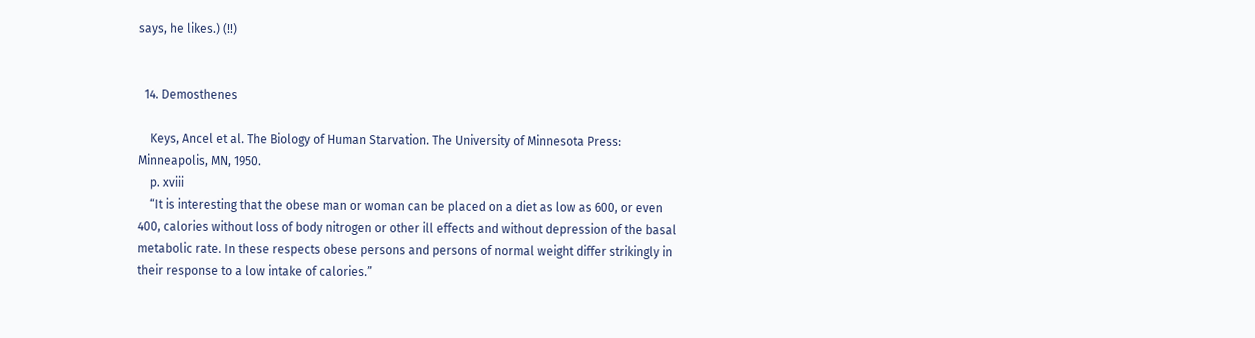says, he likes.) (!!)


  14. Demosthenes

    Keys, Ancel et al. The Biology of Human Starvation. The University of Minnesota Press: Minneapolis, MN, 1950.
    p. xviii
    “It is interesting that the obese man or woman can be placed on a diet as low as 600, or even 400, calories without loss of body nitrogen or other ill effects and without depression of the basal metabolic rate. In these respects obese persons and persons of normal weight differ strikingly in their response to a low intake of calories.”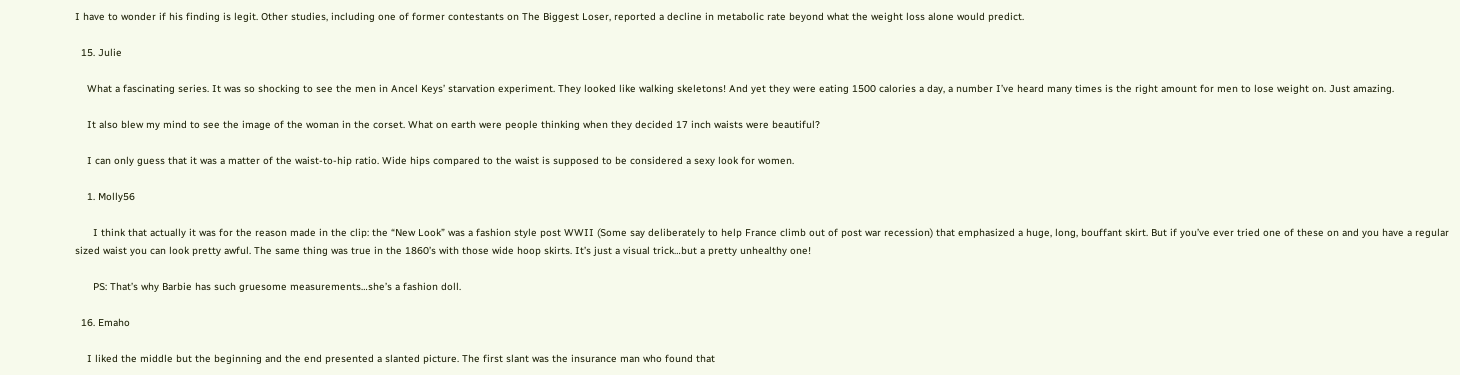I have to wonder if his finding is legit. Other studies, including one of former contestants on The Biggest Loser, reported a decline in metabolic rate beyond what the weight loss alone would predict.

  15. Julie

    What a fascinating series. It was so shocking to see the men in Ancel Keys’ starvation experiment. They looked like walking skeletons! And yet they were eating 1500 calories a day, a number I’ve heard many times is the right amount for men to lose weight on. Just amazing.

    It also blew my mind to see the image of the woman in the corset. What on earth were people thinking when they decided 17 inch waists were beautiful?

    I can only guess that it was a matter of the waist-to-hip ratio. Wide hips compared to the waist is supposed to be considered a sexy look for women.

    1. Molly56

      I think that actually it was for the reason made in the clip: the “New Look” was a fashion style post WWII (Some say deliberately to help France climb out of post war recession) that emphasized a huge, long, bouffant skirt. But if you’ve ever tried one of these on and you have a regular sized waist you can look pretty awful. The same thing was true in the 1860’s with those wide hoop skirts. It’s just a visual trick…but a pretty unhealthy one!

      PS: That’s why Barbie has such gruesome measurements…she’s a fashion doll.

  16. Emaho

    I liked the middle but the beginning and the end presented a slanted picture. The first slant was the insurance man who found that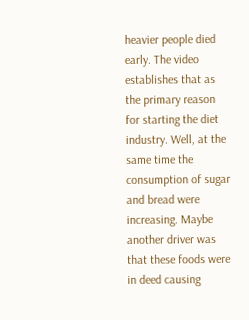heavier people died early. The video establishes that as the primary reason for starting the diet industry. Well, at the same time the consumption of sugar and bread were increasing. Maybe another driver was that these foods were in deed causing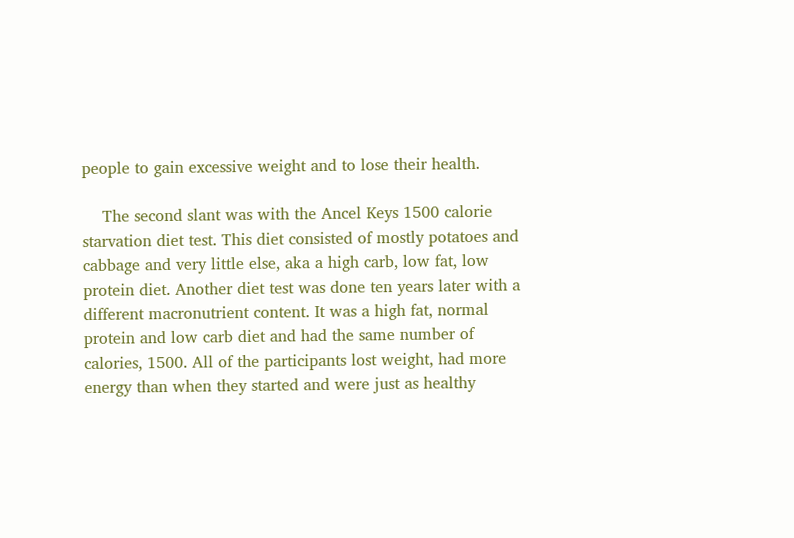people to gain excessive weight and to lose their health.

    The second slant was with the Ancel Keys 1500 calorie starvation diet test. This diet consisted of mostly potatoes and cabbage and very little else, aka a high carb, low fat, low protein diet. Another diet test was done ten years later with a different macronutrient content. It was a high fat, normal protein and low carb diet and had the same number of calories, 1500. All of the participants lost weight, had more energy than when they started and were just as healthy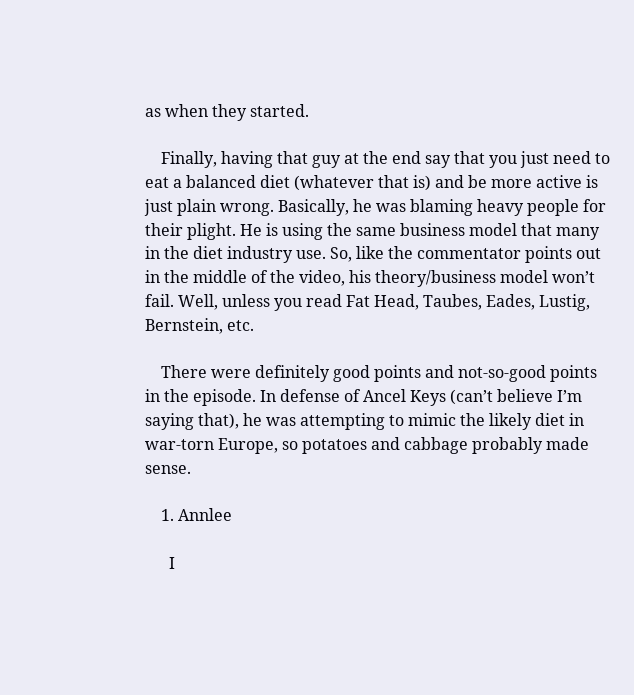as when they started.

    Finally, having that guy at the end say that you just need to eat a balanced diet (whatever that is) and be more active is just plain wrong. Basically, he was blaming heavy people for their plight. He is using the same business model that many in the diet industry use. So, like the commentator points out in the middle of the video, his theory/business model won’t fail. Well, unless you read Fat Head, Taubes, Eades, Lustig, Bernstein, etc.

    There were definitely good points and not-so-good points in the episode. In defense of Ancel Keys (can’t believe I’m saying that), he was attempting to mimic the likely diet in war-torn Europe, so potatoes and cabbage probably made sense.

    1. Annlee

      I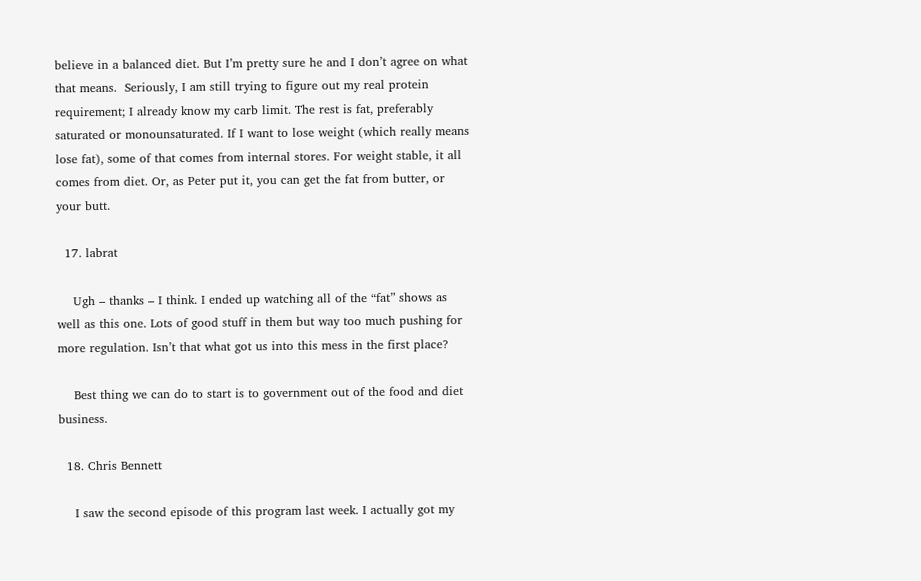believe in a balanced diet. But I’m pretty sure he and I don’t agree on what that means.  Seriously, I am still trying to figure out my real protein requirement; I already know my carb limit. The rest is fat, preferably saturated or monounsaturated. If I want to lose weight (which really means lose fat), some of that comes from internal stores. For weight stable, it all comes from diet. Or, as Peter put it, you can get the fat from butter, or your butt.

  17. labrat

    Ugh – thanks – I think. I ended up watching all of the “fat” shows as well as this one. Lots of good stuff in them but way too much pushing for more regulation. Isn’t that what got us into this mess in the first place?

    Best thing we can do to start is to government out of the food and diet business.

  18. Chris Bennett

    I saw the second episode of this program last week. I actually got my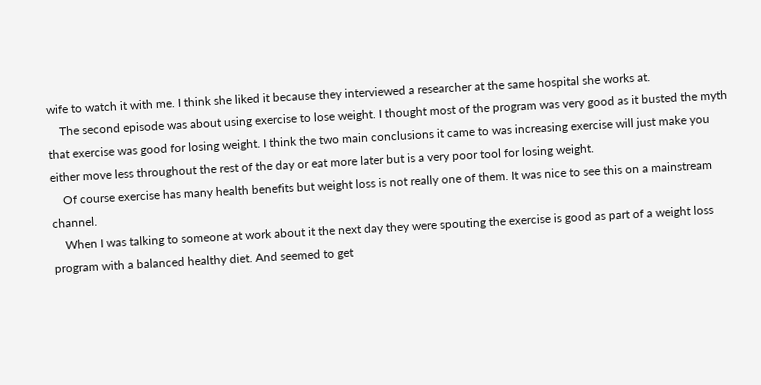wife to watch it with me. I think she liked it because they interviewed a researcher at the same hospital she works at.
    The second episode was about using exercise to lose weight. I thought most of the program was very good as it busted the myth that exercise was good for losing weight. I think the two main conclusions it came to was increasing exercise will just make you either move less throughout the rest of the day or eat more later but is a very poor tool for losing weight.
    Of course exercise has many health benefits but weight loss is not really one of them. It was nice to see this on a mainstream channel.
    When I was talking to someone at work about it the next day they were spouting the exercise is good as part of a weight loss program with a balanced healthy diet. And seemed to get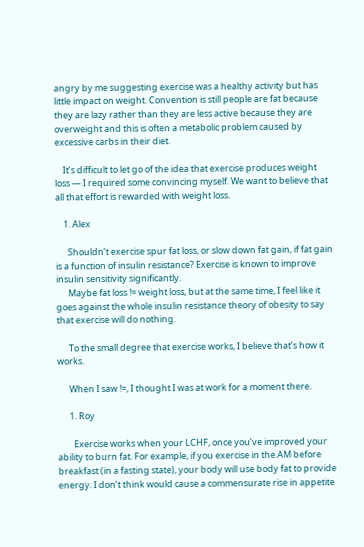angry by me suggesting exercise was a healthy activity but has little impact on weight. Convention is still people are fat because they are lazy rather than they are less active because they are overweight and this is often a metabolic problem caused by excessive carbs in their diet.

    It’s difficult to let go of the idea that exercise produces weight loss — I required some convincing myself. We want to believe that all that effort is rewarded with weight loss.

    1. Alex

      Shouldn’t exercise spur fat loss, or slow down fat gain, if fat gain is a function of insulin resistance? Exercise is known to improve insulin sensitivity significantly.
      Maybe fat loss != weight loss, but at the same time, I feel like it goes against the whole insulin resistance theory of obesity to say that exercise will do nothing.

      To the small degree that exercise works, I believe that’s how it works.

      When I saw !=, I thought I was at work for a moment there.

      1. Roy

        Exercise works when your LCHF, once you’ve improved your ability to burn fat. For example, if you exercise in the AM before breakfast (in a fasting state), your body will use body fat to provide energy. I don’t think would cause a commensurate rise in appetite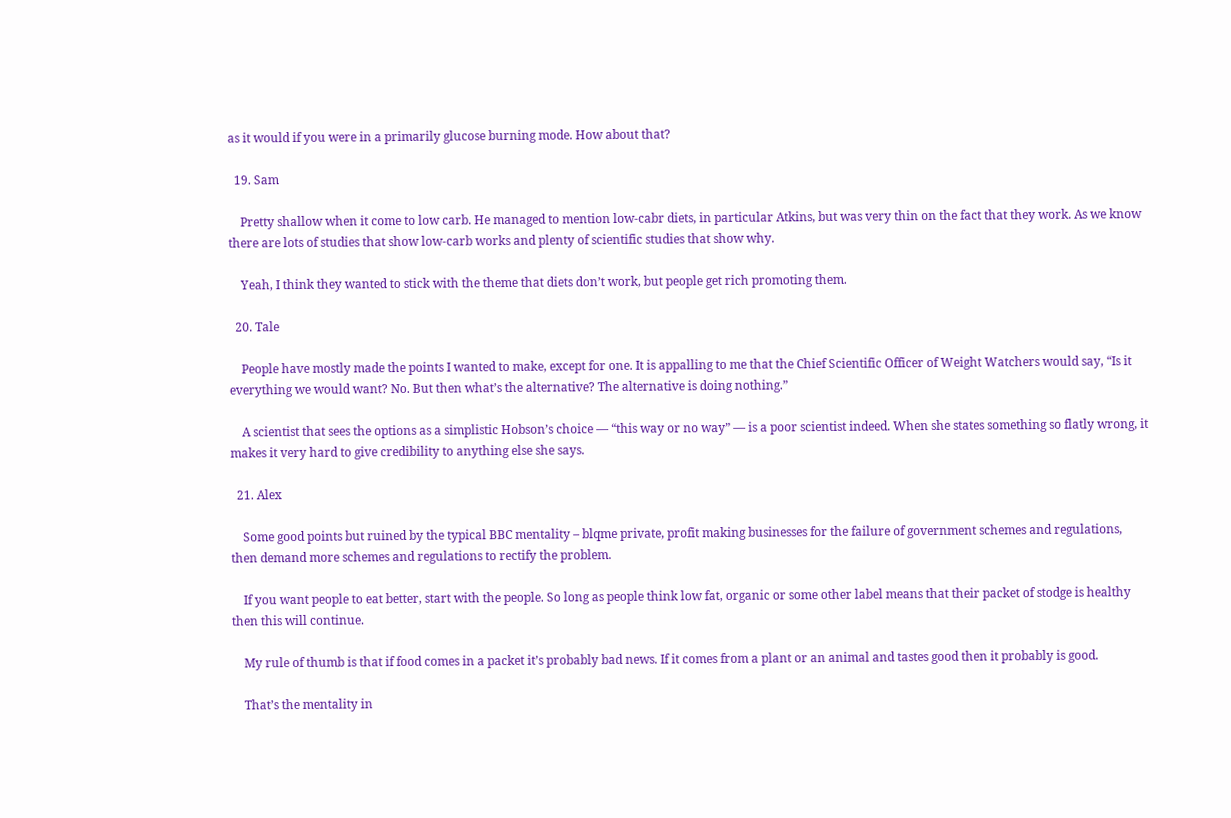as it would if you were in a primarily glucose burning mode. How about that?

  19. Sam

    Pretty shallow when it come to low carb. He managed to mention low-cabr diets, in particular Atkins, but was very thin on the fact that they work. As we know there are lots of studies that show low-carb works and plenty of scientific studies that show why.

    Yeah, I think they wanted to stick with the theme that diets don’t work, but people get rich promoting them.

  20. Tale

    People have mostly made the points I wanted to make, except for one. It is appalling to me that the Chief Scientific Officer of Weight Watchers would say, “Is it everything we would want? No. But then what’s the alternative? The alternative is doing nothing.”

    A scientist that sees the options as a simplistic Hobson’s choice — “this way or no way” — is a poor scientist indeed. When she states something so flatly wrong, it makes it very hard to give credibility to anything else she says.

  21. Alex

    Some good points but ruined by the typical BBC mentality – blqme private, profit making businesses for the failure of government schemes and regulations, then demand more schemes and regulations to rectify the problem.

    If you want people to eat better, start with the people. So long as people think low fat, organic or some other label means that their packet of stodge is healthy then this will continue.

    My rule of thumb is that if food comes in a packet it’s probably bad news. If it comes from a plant or an animal and tastes good then it probably is good.

    That’s the mentality in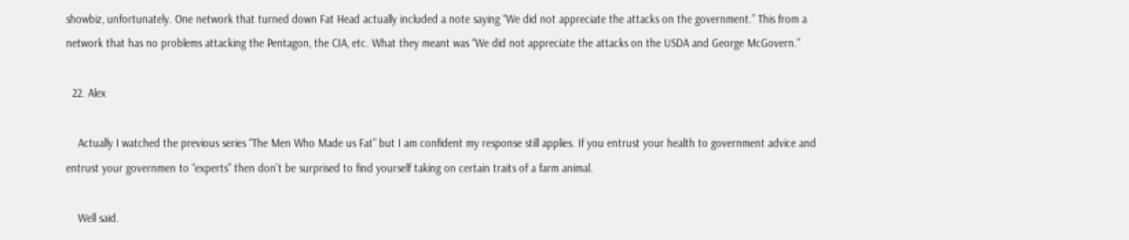showbiz, unfortunately. One network that turned down Fat Head actually included a note saying “We did not appreciate the attacks on the government.” This from a network that has no problems attacking the Pentagon, the CIA, etc. What they meant was “We did not appreciate the attacks on the USDA and George McGovern.”

  22. Alex

    Actually I watched the previous series “The Men Who Made us Fat” but I am confident my response still applies. If you entrust your health to government advice and entrust your governmen to “experts” then don’t be surprised to find yourself taking on certain traits of a farm animal.

    Well said.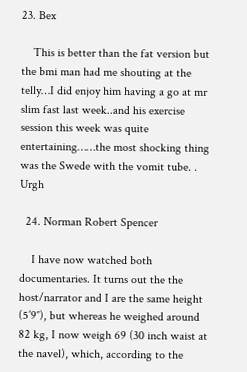23. Bex

    This is better than the fat version but the bmi man had me shouting at the telly…I did enjoy him having a go at mr slim fast last week..and his exercise session this week was quite entertaining……the most shocking thing was the Swede with the vomit tube. . Urgh

  24. Norman Robert Spencer

    I have now watched both documentaries. It turns out the the host/narrator and I are the same height (5’9″), but whereas he weighed around 82 kg, I now weigh 69 (30 inch waist at the navel), which, according to the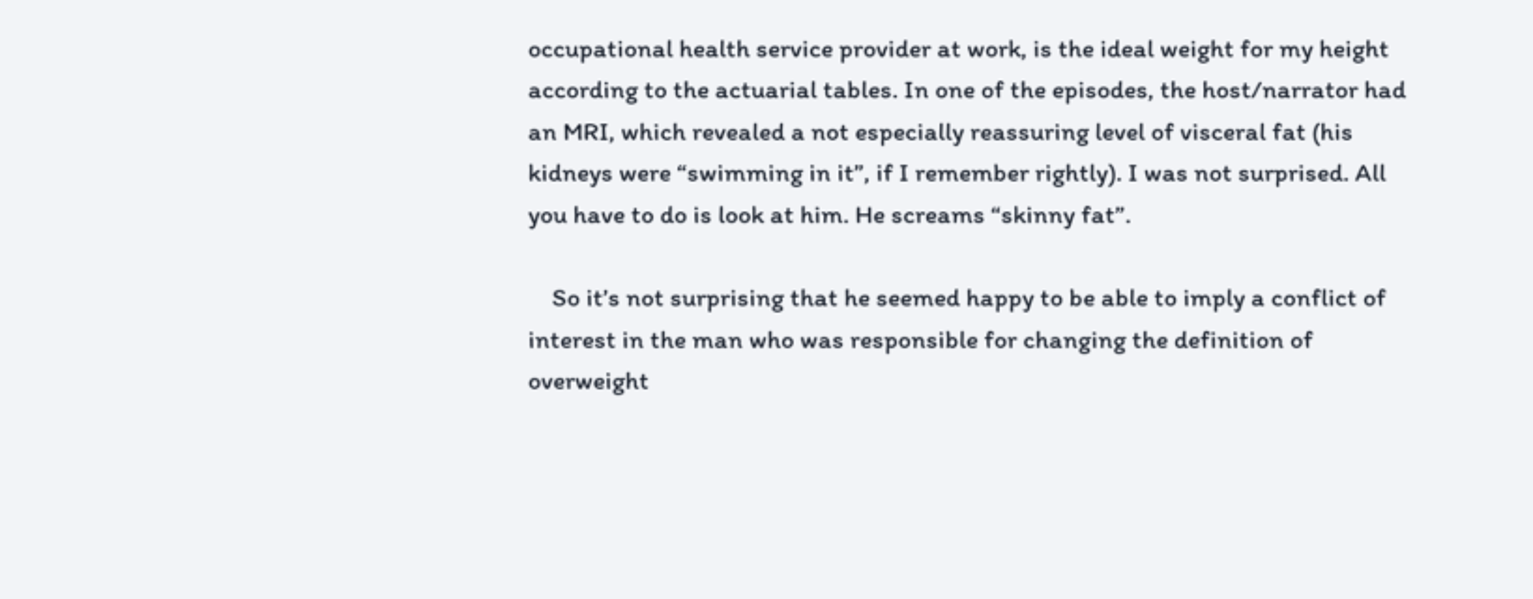occupational health service provider at work, is the ideal weight for my height according to the actuarial tables. In one of the episodes, the host/narrator had an MRI, which revealed a not especially reassuring level of visceral fat (his kidneys were “swimming in it”, if I remember rightly). I was not surprised. All you have to do is look at him. He screams “skinny fat”.

    So it’s not surprising that he seemed happy to be able to imply a conflict of interest in the man who was responsible for changing the definition of overweight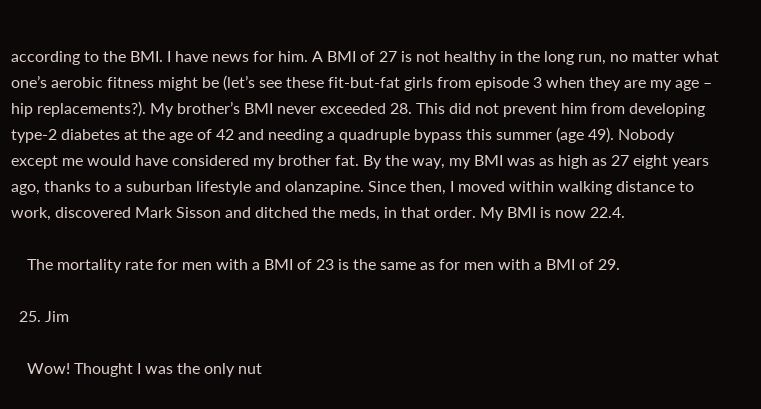according to the BMI. I have news for him. A BMI of 27 is not healthy in the long run, no matter what one’s aerobic fitness might be (let’s see these fit-but-fat girls from episode 3 when they are my age – hip replacements?). My brother’s BMI never exceeded 28. This did not prevent him from developing type-2 diabetes at the age of 42 and needing a quadruple bypass this summer (age 49). Nobody except me would have considered my brother fat. By the way, my BMI was as high as 27 eight years ago, thanks to a suburban lifestyle and olanzapine. Since then, I moved within walking distance to work, discovered Mark Sisson and ditched the meds, in that order. My BMI is now 22.4.

    The mortality rate for men with a BMI of 23 is the same as for men with a BMI of 29.

  25. Jim

    Wow! Thought I was the only nut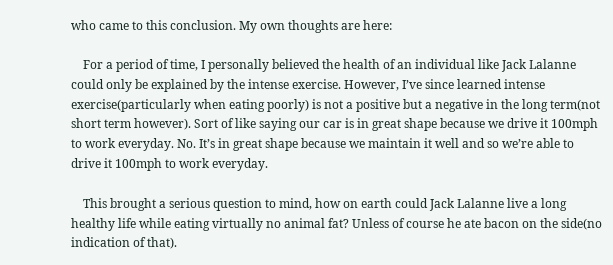who came to this conclusion. My own thoughts are here:

    For a period of time, I personally believed the health of an individual like Jack Lalanne could only be explained by the intense exercise. However, I’ve since learned intense exercise(particularly when eating poorly) is not a positive but a negative in the long term(not short term however). Sort of like saying our car is in great shape because we drive it 100mph to work everyday. No. It’s in great shape because we maintain it well and so we’re able to drive it 100mph to work everyday.

    This brought a serious question to mind, how on earth could Jack Lalanne live a long healthy life while eating virtually no animal fat? Unless of course he ate bacon on the side(no indication of that).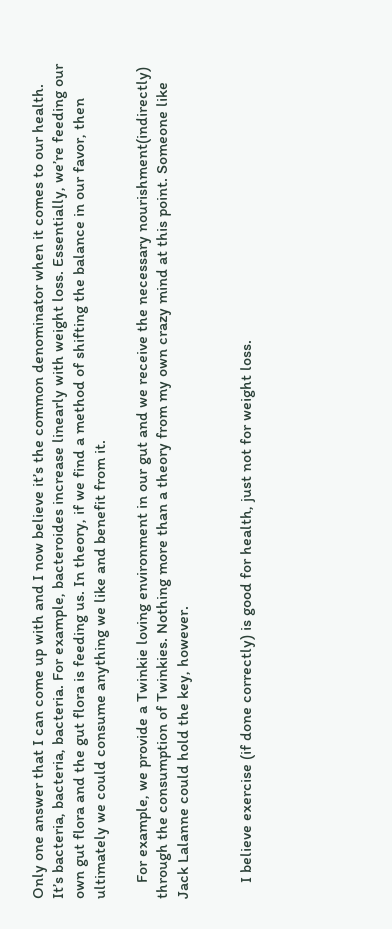Only one answer that I can come up with and I now believe it’s the common denominator when it comes to our health. It’s bacteria, bacteria, bacteria. For example, bacteroides increase linearly with weight loss. Essentially, we’re feeding our own gut flora and the gut flora is feeding us. In theory, if we find a method of shifting the balance in our favor, then ultimately we could consume anything we like and benefit from it.

    For example, we provide a Twinkie loving environment in our gut and we receive the necessary nourishment(indirectly) through the consumption of Twinkies. Nothing more than a theory from my own crazy mind at this point. Someone like Jack Lalanne could hold the key, however.


    I believe exercise (if done correctly) is good for health, just not for weight loss.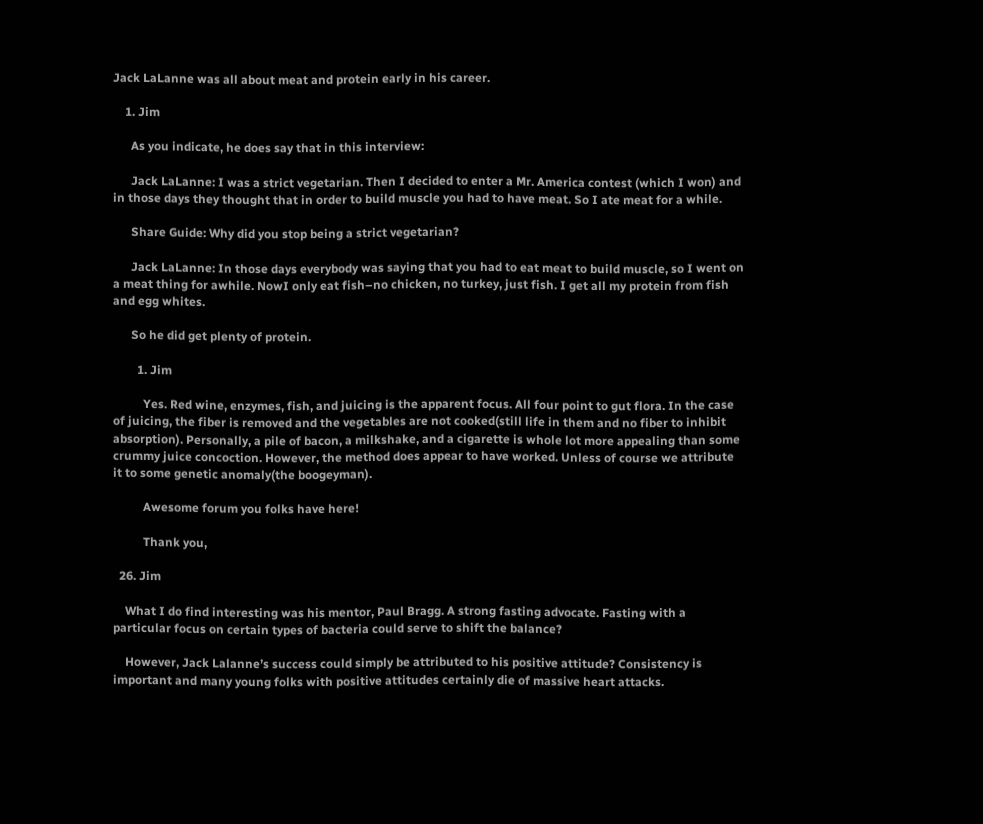Jack LaLanne was all about meat and protein early in his career.

    1. Jim

      As you indicate, he does say that in this interview:

      Jack LaLanne: I was a strict vegetarian. Then I decided to enter a Mr. America contest (which I won) and in those days they thought that in order to build muscle you had to have meat. So I ate meat for a while.

      Share Guide: Why did you stop being a strict vegetarian?

      Jack LaLanne: In those days everybody was saying that you had to eat meat to build muscle, so I went on a meat thing for awhile. NowI only eat fish–no chicken, no turkey, just fish. I get all my protein from fish and egg whites.

      So he did get plenty of protein.

        1. Jim

          Yes. Red wine, enzymes, fish, and juicing is the apparent focus. All four point to gut flora. In the case of juicing, the fiber is removed and the vegetables are not cooked(still life in them and no fiber to inhibit absorption). Personally, a pile of bacon, a milkshake, and a cigarette is whole lot more appealing than some crummy juice concoction. However, the method does appear to have worked. Unless of course we attribute it to some genetic anomaly(the boogeyman).

          Awesome forum you folks have here!

          Thank you,

  26. Jim

    What I do find interesting was his mentor, Paul Bragg. A strong fasting advocate. Fasting with a particular focus on certain types of bacteria could serve to shift the balance?

    However, Jack Lalanne’s success could simply be attributed to his positive attitude? Consistency is important and many young folks with positive attitudes certainly die of massive heart attacks.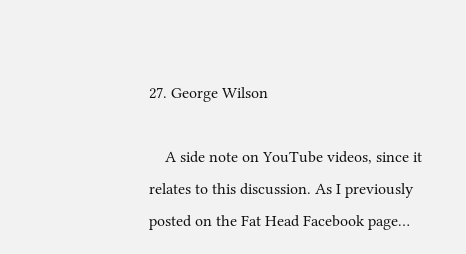27. George Wilson

    A side note on YouTube videos, since it relates to this discussion. As I previously posted on the Fat Head Facebook page…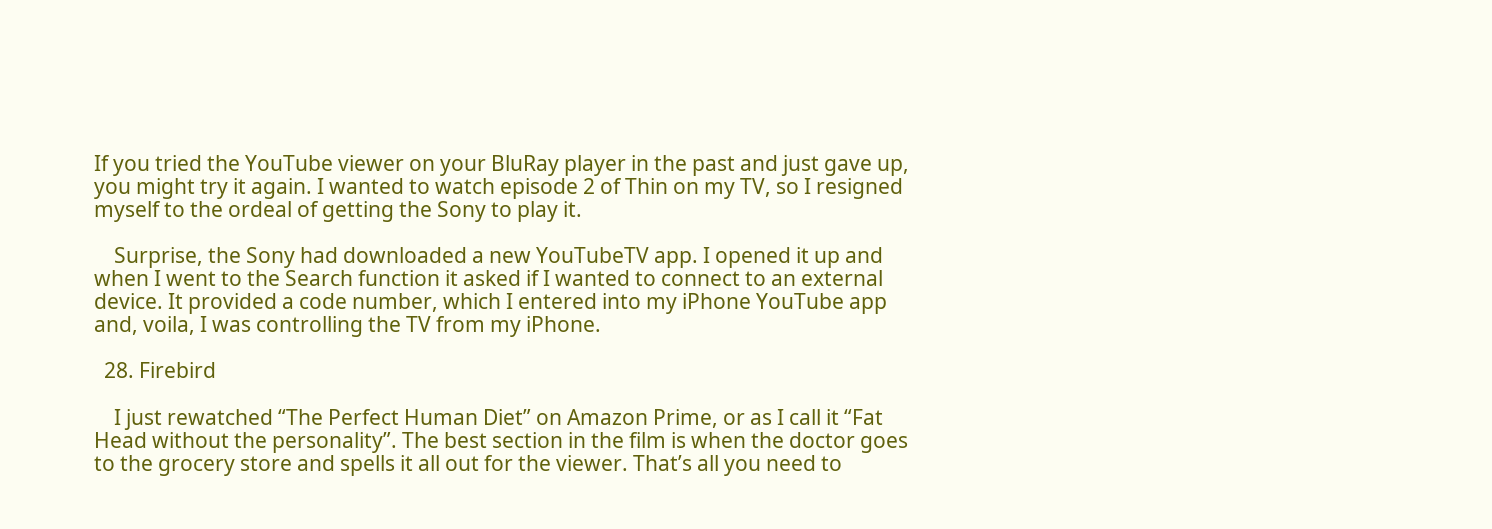If you tried the YouTube viewer on your BluRay player in the past and just gave up, you might try it again. I wanted to watch episode 2 of Thin on my TV, so I resigned myself to the ordeal of getting the Sony to play it.

    Surprise, the Sony had downloaded a new YouTubeTV app. I opened it up and when I went to the Search function it asked if I wanted to connect to an external device. It provided a code number, which I entered into my iPhone YouTube app and, voila, I was controlling the TV from my iPhone.

  28. Firebird

    I just rewatched “The Perfect Human Diet” on Amazon Prime, or as I call it “Fat Head without the personality”. The best section in the film is when the doctor goes to the grocery store and spells it all out for the viewer. That’s all you need to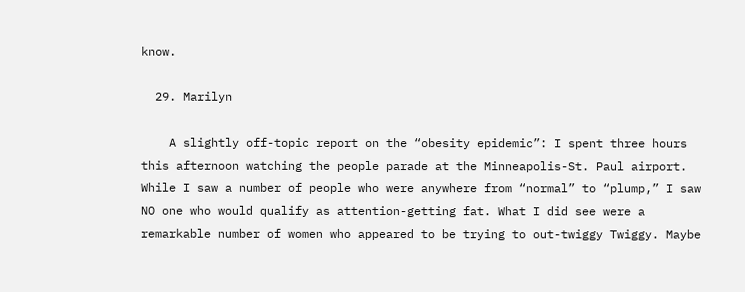know.

  29. Marilyn

    A slightly off-topic report on the “obesity epidemic”: I spent three hours this afternoon watching the people parade at the Minneapolis-St. Paul airport. While I saw a number of people who were anywhere from “normal” to “plump,” I saw NO one who would qualify as attention-getting fat. What I did see were a remarkable number of women who appeared to be trying to out-twiggy Twiggy. Maybe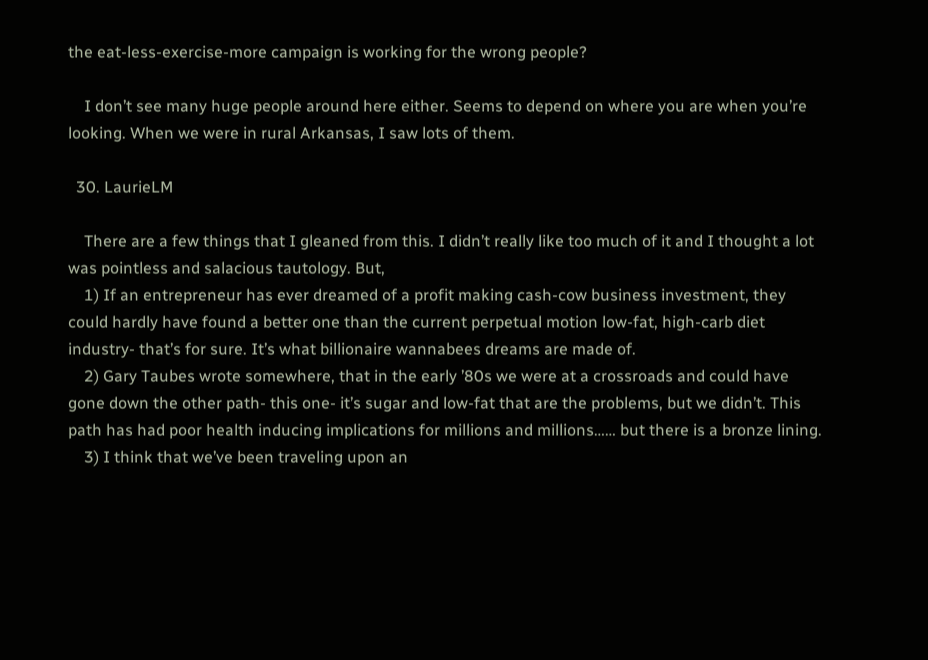the eat-less-exercise-more campaign is working for the wrong people?

    I don’t see many huge people around here either. Seems to depend on where you are when you’re looking. When we were in rural Arkansas, I saw lots of them.

  30. LaurieLM

    There are a few things that I gleaned from this. I didn’t really like too much of it and I thought a lot was pointless and salacious tautology. But,
    1) If an entrepreneur has ever dreamed of a profit making cash-cow business investment, they could hardly have found a better one than the current perpetual motion low-fat, high-carb diet industry- that’s for sure. It’s what billionaire wannabees dreams are made of.
    2) Gary Taubes wrote somewhere, that in the early ’80s we were at a crossroads and could have gone down the other path- this one- it’s sugar and low-fat that are the problems, but we didn’t. This path has had poor health inducing implications for millions and millions…… but there is a bronze lining.
    3) I think that we’ve been traveling upon an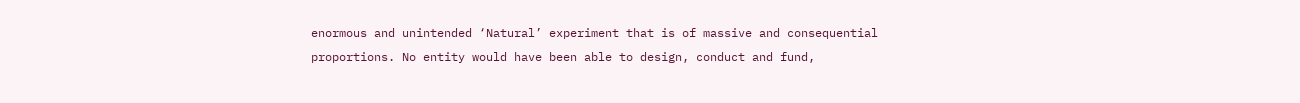enormous and unintended ‘Natural’ experiment that is of massive and consequential proportions. No entity would have been able to design, conduct and fund,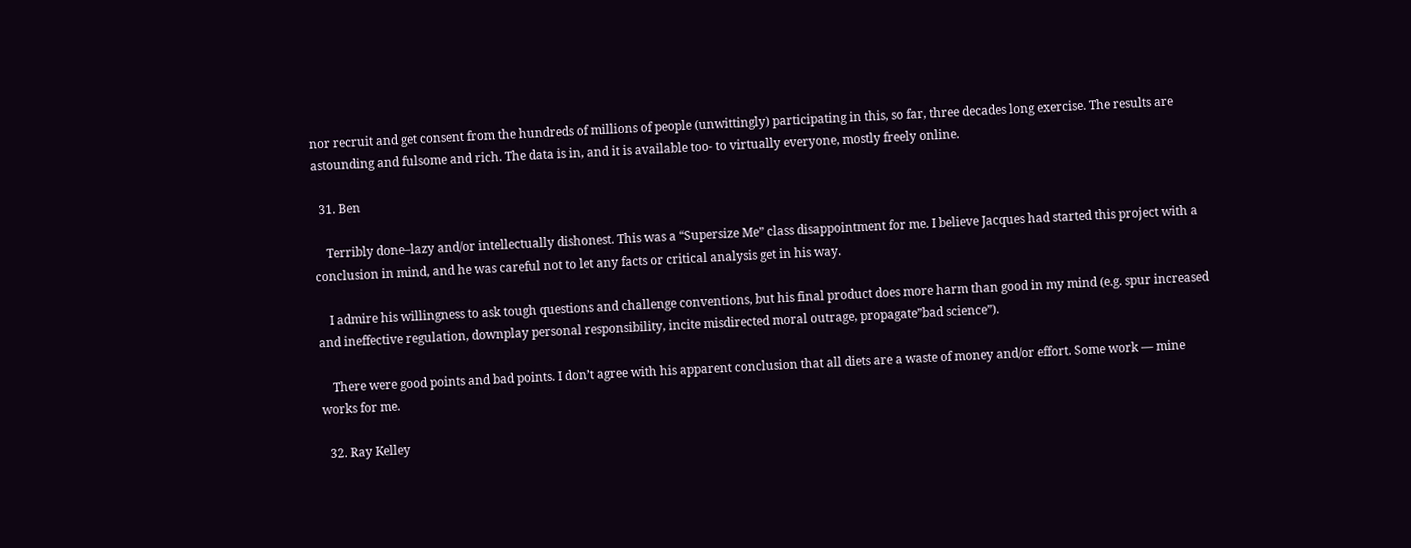nor recruit and get consent from the hundreds of millions of people (unwittingly) participating in this, so far, three decades long exercise. The results are astounding and fulsome and rich. The data is in, and it is available too- to virtually everyone, mostly freely online.

  31. Ben

    Terribly done–lazy and/or intellectually dishonest. This was a “Supersize Me” class disappointment for me. I believe Jacques had started this project with a conclusion in mind, and he was careful not to let any facts or critical analysis get in his way.

    I admire his willingness to ask tough questions and challenge conventions, but his final product does more harm than good in my mind (e.g. spur increased and ineffective regulation, downplay personal responsibility, incite misdirected moral outrage, propagate”bad science”).

    There were good points and bad points. I don’t agree with his apparent conclusion that all diets are a waste of money and/or effort. Some work — mine works for me.

  32. Ray Kelley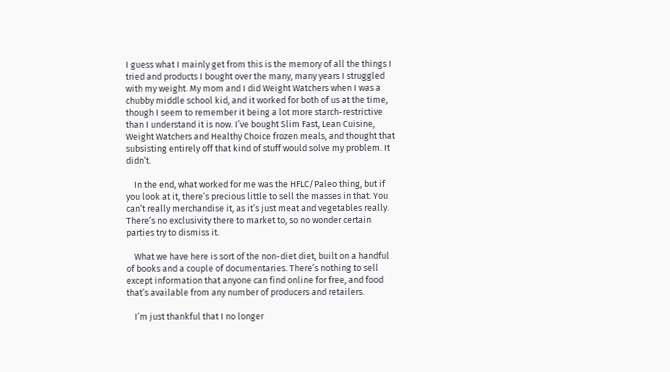I guess what I mainly get from this is the memory of all the things I tried and products I bought over the many, many years I struggled with my weight. My mom and I did Weight Watchers when I was a chubby middle school kid, and it worked for both of us at the time, though I seem to remember it being a lot more starch-restrictive than I understand it is now. I’ve bought Slim Fast, Lean Cuisine, Weight Watchers and Healthy Choice frozen meals, and thought that subsisting entirely off that kind of stuff would solve my problem. It didn’t.

    In the end, what worked for me was the HFLC/Paleo thing, but if you look at it, there’s precious little to sell the masses in that. You can’t really merchandise it, as it’s just meat and vegetables really. There’s no exclusivity there to market to, so no wonder certain parties try to dismiss it.

    What we have here is sort of the non-diet diet, built on a handful of books and a couple of documentaries. There’s nothing to sell except information that anyone can find online for free, and food that’s available from any number of producers and retailers.

    I’m just thankful that I no longer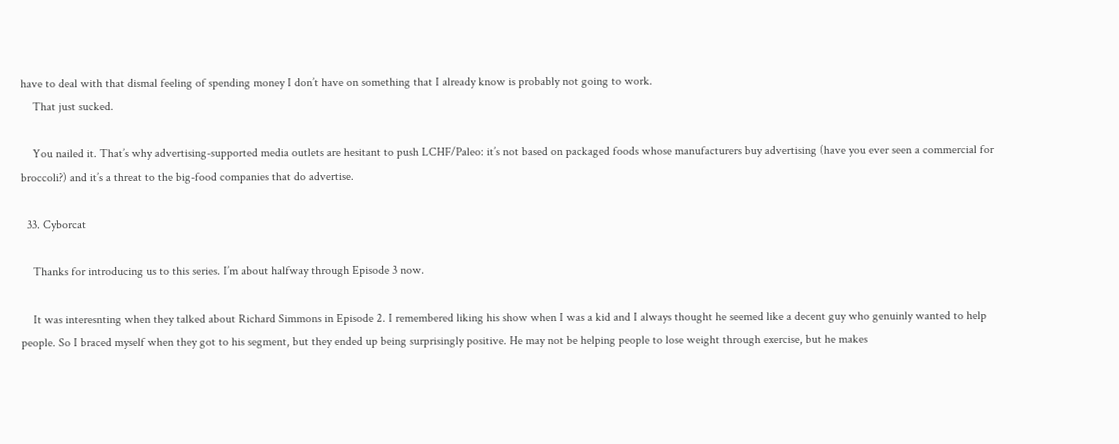have to deal with that dismal feeling of spending money I don’t have on something that I already know is probably not going to work.
    That just sucked.

    You nailed it. That’s why advertising-supported media outlets are hesitant to push LCHF/Paleo: it’s not based on packaged foods whose manufacturers buy advertising (have you ever seen a commercial for broccoli?) and it’s a threat to the big-food companies that do advertise.

  33. Cyborcat

    Thanks for introducing us to this series. I’m about halfway through Episode 3 now.

    It was interesnting when they talked about Richard Simmons in Episode 2. I remembered liking his show when I was a kid and I always thought he seemed like a decent guy who genuinly wanted to help people. So I braced myself when they got to his segment, but they ended up being surprisingly positive. He may not be helping people to lose weight through exercise, but he makes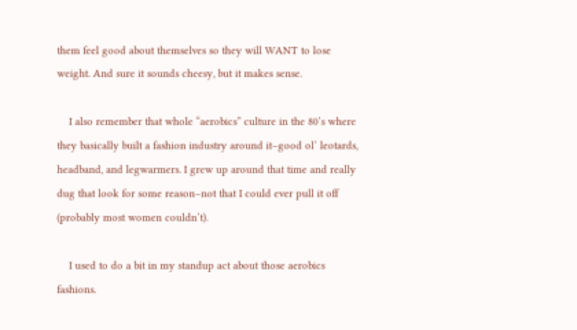them feel good about themselves so they will WANT to lose weight. And sure it sounds cheesy, but it makes sense.

    I also remember that whole “aerobics” culture in the 80’s where they basically built a fashion industry around it–good ol’ leotards, headband, and legwarmers. I grew up around that time and really dug that look for some reason–not that I could ever pull it off (probably most women couldn’t).

    I used to do a bit in my standup act about those aerobics fashions.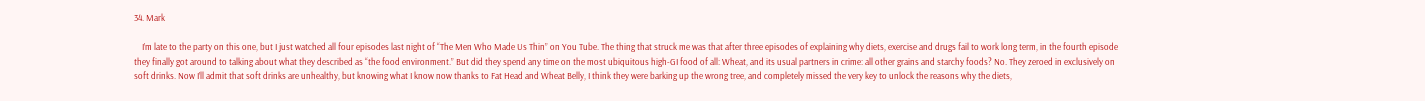34. Mark

    I’m late to the party on this one, but I just watched all four episodes last night of “The Men Who Made Us Thin” on You Tube. The thing that struck me was that after three episodes of explaining why diets, exercise and drugs fail to work long term, in the fourth episode they finally got around to talking about what they described as “the food environment.” But did they spend any time on the most ubiquitous high-GI food of all: Wheat, and its usual partners in crime: all other grains and starchy foods? No. They zeroed in exclusively on soft drinks. Now I’ll admit that soft drinks are unhealthy, but knowing what I know now thanks to Fat Head and Wheat Belly, I think they were barking up the wrong tree, and completely missed the very key to unlock the reasons why the diets,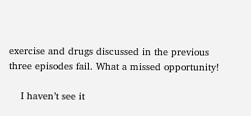exercise and drugs discussed in the previous three episodes fail. What a missed opportunity!

    I haven’t see it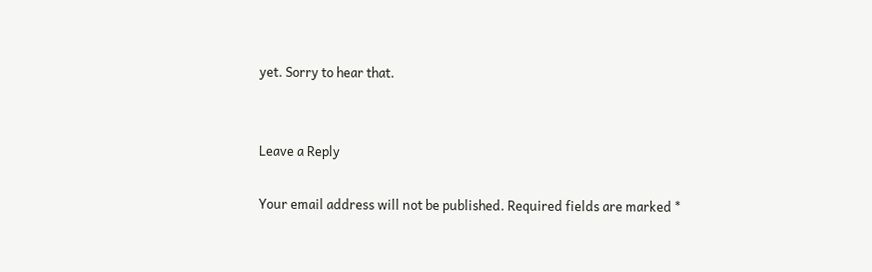yet. Sorry to hear that.


Leave a Reply

Your email address will not be published. Required fields are marked *